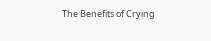The Benefits of Crying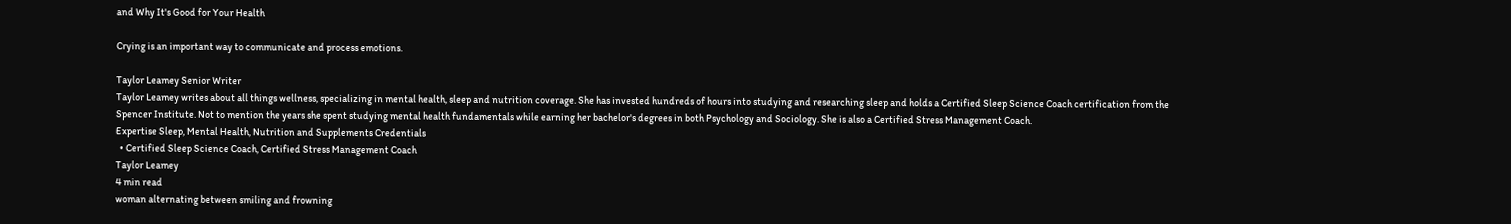and Why It's Good for Your Health

Crying is an important way to communicate and process emotions.

Taylor Leamey Senior Writer
Taylor Leamey writes about all things wellness, specializing in mental health, sleep and nutrition coverage. She has invested hundreds of hours into studying and researching sleep and holds a Certified Sleep Science Coach certification from the Spencer Institute. Not to mention the years she spent studying mental health fundamentals while earning her bachelor's degrees in both Psychology and Sociology. She is also a Certified Stress Management Coach.
Expertise Sleep, Mental Health, Nutrition and Supplements Credentials
  • Certified Sleep Science Coach, Certified Stress Management Coach
Taylor Leamey
4 min read
woman alternating between smiling and frowning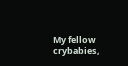My fellow crybabies,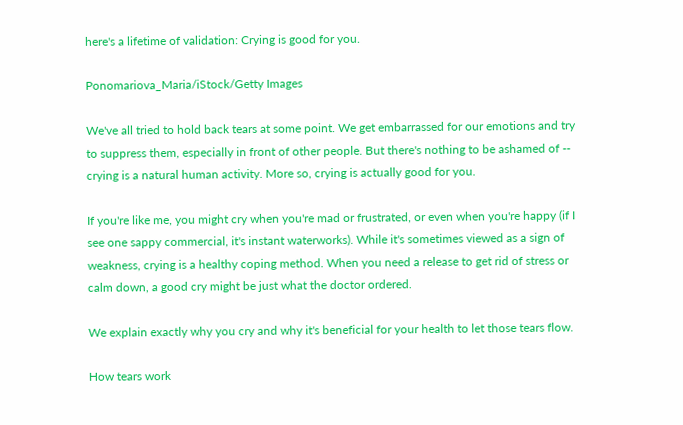here's a lifetime of validation: Crying is good for you.

Ponomariova_Maria/iStock/Getty Images

We've all tried to hold back tears at some point. We get embarrassed for our emotions and try to suppress them, especially in front of other people. But there's nothing to be ashamed of -- crying is a natural human activity. More so, crying is actually good for you.

If you're like me, you might cry when you're mad or frustrated, or even when you're happy (if I see one sappy commercial, it's instant waterworks). While it's sometimes viewed as a sign of weakness, crying is a healthy coping method. When you need a release to get rid of stress or calm down, a good cry might be just what the doctor ordered.

We explain exactly why you cry and why it's beneficial for your health to let those tears flow.

How tears work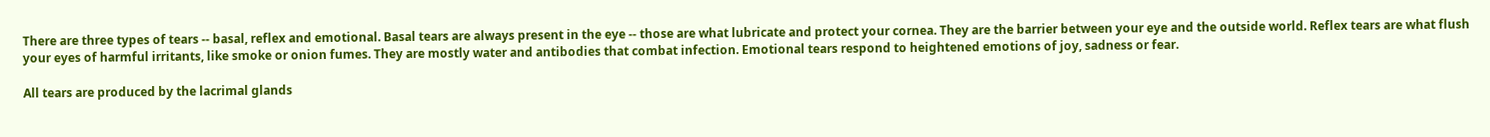There are three types of tears -- basal, reflex and emotional. Basal tears are always present in the eye -- those are what lubricate and protect your cornea. They are the barrier between your eye and the outside world. Reflex tears are what flush your eyes of harmful irritants, like smoke or onion fumes. They are mostly water and antibodies that combat infection. Emotional tears respond to heightened emotions of joy, sadness or fear.

All tears are produced by the lacrimal glands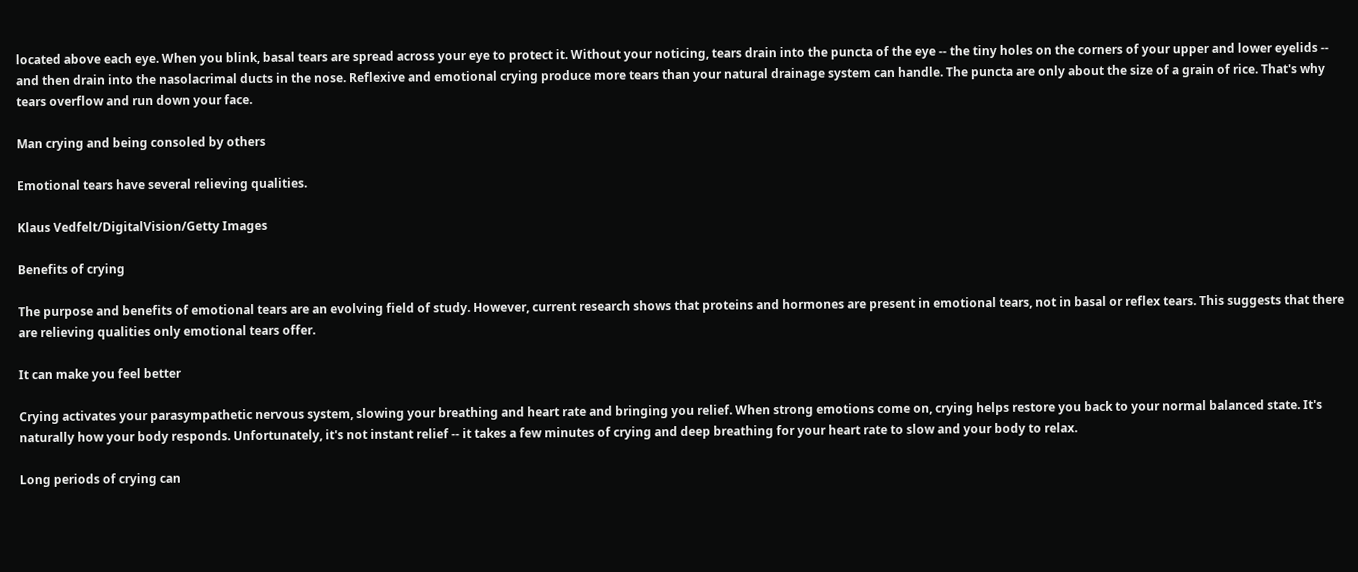located above each eye. When you blink, basal tears are spread across your eye to protect it. Without your noticing, tears drain into the puncta of the eye -- the tiny holes on the corners of your upper and lower eyelids -- and then drain into the nasolacrimal ducts in the nose. Reflexive and emotional crying produce more tears than your natural drainage system can handle. The puncta are only about the size of a grain of rice. That's why tears overflow and run down your face.

Man crying and being consoled by others

Emotional tears have several relieving qualities.

Klaus Vedfelt/DigitalVision/Getty Images

Benefits of crying

The purpose and benefits of emotional tears are an evolving field of study. However, current research shows that proteins and hormones are present in emotional tears, not in basal or reflex tears. This suggests that there are relieving qualities only emotional tears offer.

It can make you feel better

Crying activates your parasympathetic nervous system, slowing your breathing and heart rate and bringing you relief. When strong emotions come on, crying helps restore you back to your normal balanced state. It's naturally how your body responds. Unfortunately, it's not instant relief -- it takes a few minutes of crying and deep breathing for your heart rate to slow and your body to relax.

Long periods of crying can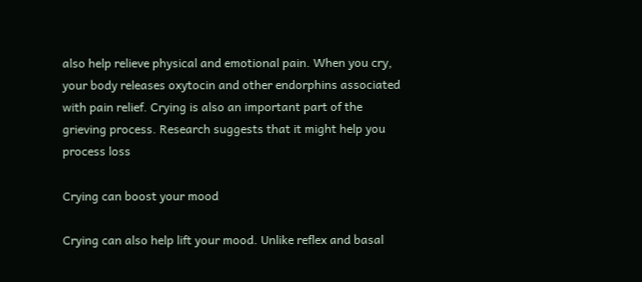also help relieve physical and emotional pain. When you cry, your body releases oxytocin and other endorphins associated with pain relief. Crying is also an important part of the grieving process. Research suggests that it might help you process loss

Crying can boost your mood

Crying can also help lift your mood. Unlike reflex and basal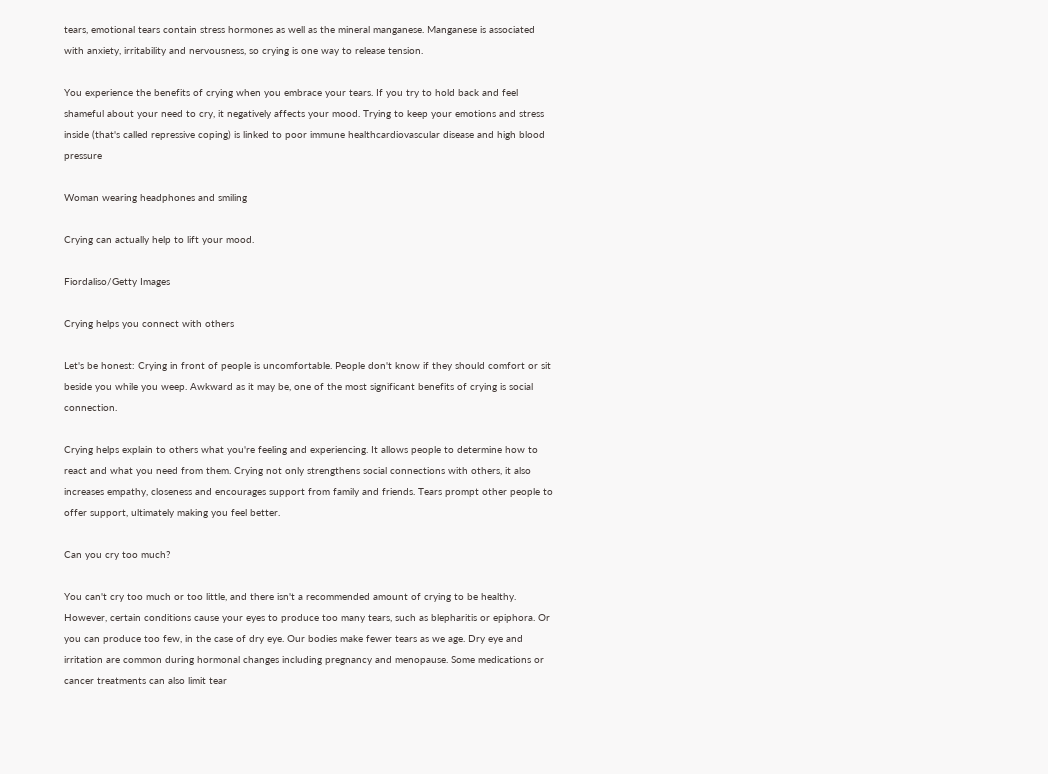tears, emotional tears contain stress hormones as well as the mineral manganese. Manganese is associated with anxiety, irritability and nervousness, so crying is one way to release tension.

You experience the benefits of crying when you embrace your tears. If you try to hold back and feel shameful about your need to cry, it negatively affects your mood. Trying to keep your emotions and stress inside (that's called repressive coping) is linked to poor immune healthcardiovascular disease and high blood pressure

Woman wearing headphones and smiling

Crying can actually help to lift your mood.

Fiordaliso/Getty Images

Crying helps you connect with others

Let's be honest: Crying in front of people is uncomfortable. People don't know if they should comfort or sit beside you while you weep. Awkward as it may be, one of the most significant benefits of crying is social connection.

Crying helps explain to others what you're feeling and experiencing. It allows people to determine how to react and what you need from them. Crying not only strengthens social connections with others, it also increases empathy, closeness and encourages support from family and friends. Tears prompt other people to offer support, ultimately making you feel better.

Can you cry too much?

You can't cry too much or too little, and there isn't a recommended amount of crying to be healthy. However, certain conditions cause your eyes to produce too many tears, such as blepharitis or epiphora. Or you can produce too few, in the case of dry eye. Our bodies make fewer tears as we age. Dry eye and irritation are common during hormonal changes including pregnancy and menopause. Some medications or cancer treatments can also limit tear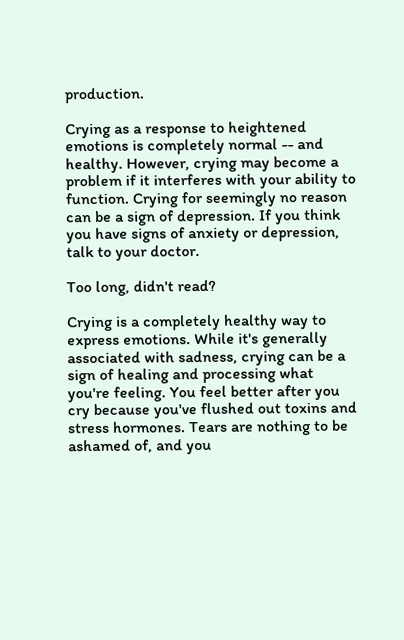production.

Crying as a response to heightened emotions is completely normal -- and healthy. However, crying may become a problem if it interferes with your ability to function. Crying for seemingly no reason can be a sign of depression. If you think you have signs of anxiety or depression, talk to your doctor.

Too long, didn't read?

Crying is a completely healthy way to express emotions. While it's generally associated with sadness, crying can be a sign of healing and processing what you're feeling. You feel better after you cry because you've flushed out toxins and stress hormones. Tears are nothing to be ashamed of, and you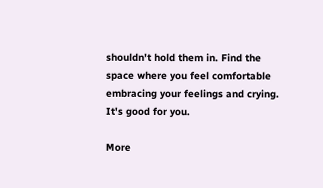shouldn't hold them in. Find the space where you feel comfortable embracing your feelings and crying. It's good for you.

More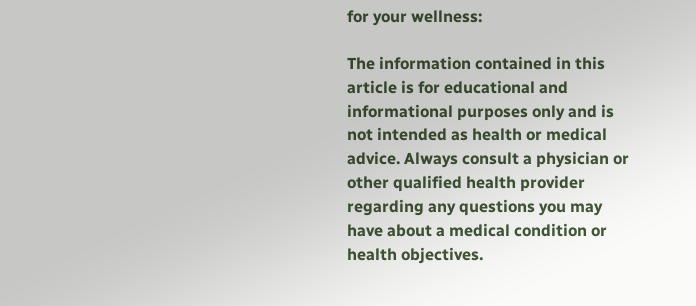for your wellness:

The information contained in this article is for educational and informational purposes only and is not intended as health or medical advice. Always consult a physician or other qualified health provider regarding any questions you may have about a medical condition or health objectives.